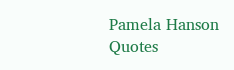Pamela Hanson Quotes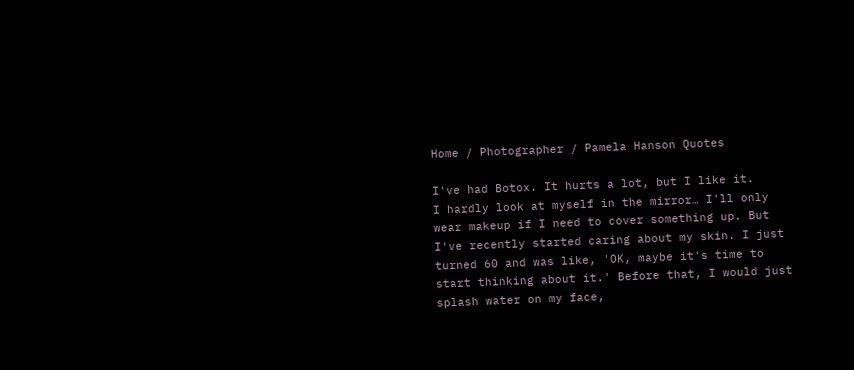Home / Photographer / Pamela Hanson Quotes

I've had Botox. It hurts a lot, but I like it.
I hardly look at myself in the mirror… I'll only wear makeup if I need to cover something up. But I've recently started caring about my skin. I just turned 60 and was like, 'OK, maybe it's time to start thinking about it.' Before that, I would just splash water on my face,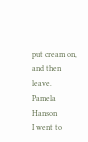put cream on, and then leave.
Pamela Hanson
I went to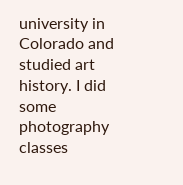university in Colorado and studied art history. I did some photography classes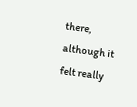there, although it felt really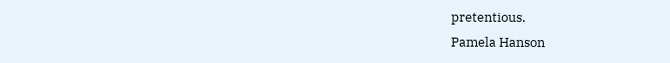pretentious.
Pamela Hanson